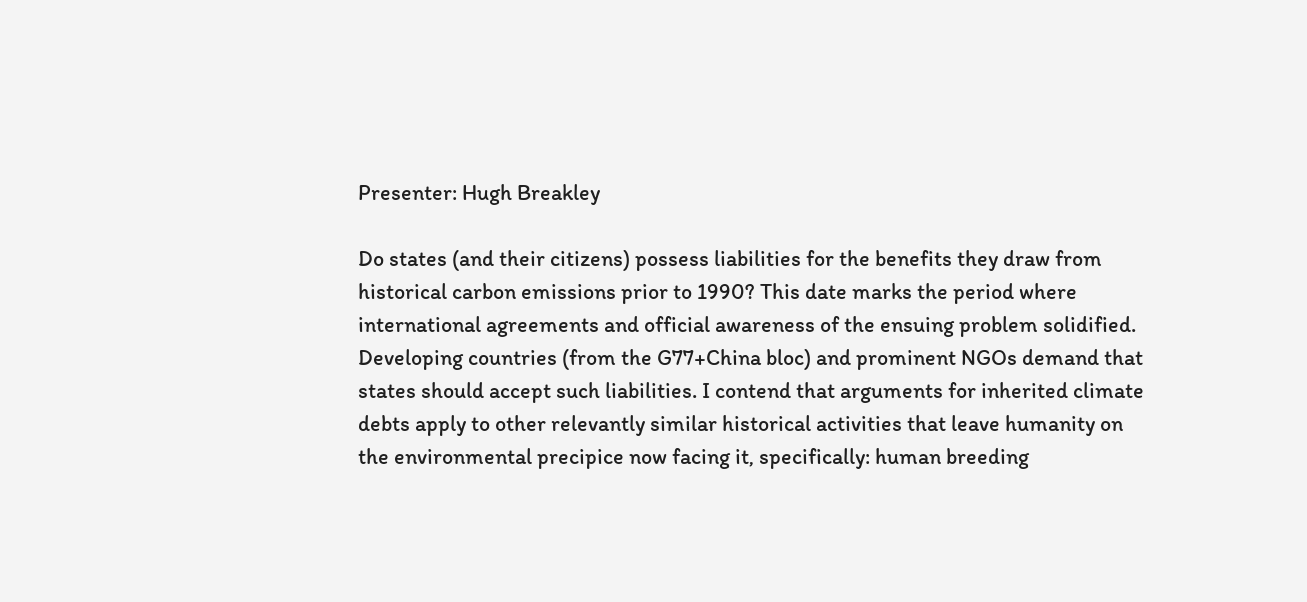Presenter: Hugh Breakley

Do states (and their citizens) possess liabilities for the benefits they draw from historical carbon emissions prior to 1990? This date marks the period where international agreements and official awareness of the ensuing problem solidified. Developing countries (from the G77+China bloc) and prominent NGOs demand that states should accept such liabilities. I contend that arguments for inherited climate debts apply to other relevantly similar historical activities that leave humanity on the environmental precipice now facing it, specifically: human breeding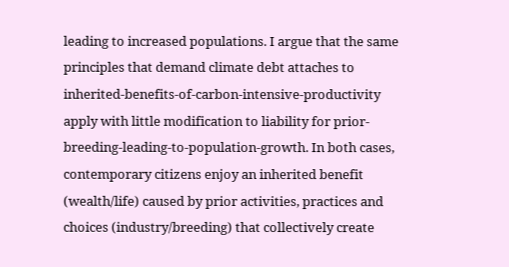leading to increased populations. I argue that the same principles that demand climate debt attaches to inherited-benefits-of-carbon-intensive-productivity apply with little modification to liability for prior-breeding-leading-to-population-growth. In both cases, contemporary citizens enjoy an inherited benefit (wealth/life) caused by prior activities, practices and choices (industry/breeding) that collectively create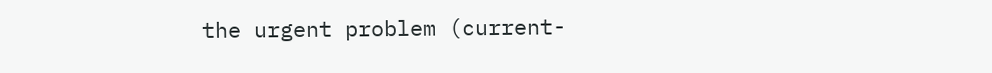the urgent problem (current-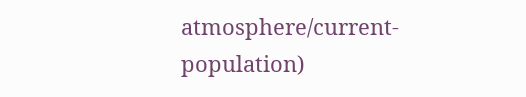atmosphere/current-population)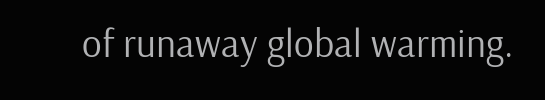of runaway global warming.